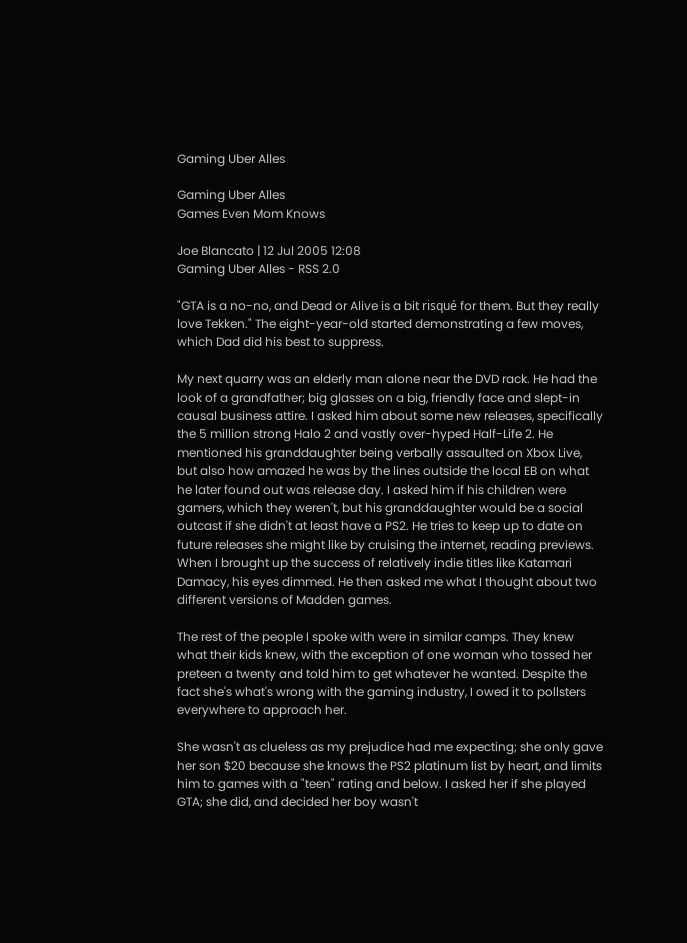Gaming Uber Alles

Gaming Uber Alles
Games Even Mom Knows

Joe Blancato | 12 Jul 2005 12:08
Gaming Uber Alles - RSS 2.0

"GTA is a no-no, and Dead or Alive is a bit risqué for them. But they really love Tekken." The eight-year-old started demonstrating a few moves, which Dad did his best to suppress.

My next quarry was an elderly man alone near the DVD rack. He had the look of a grandfather; big glasses on a big, friendly face and slept-in causal business attire. I asked him about some new releases, specifically the 5 million strong Halo 2 and vastly over-hyped Half-Life 2. He mentioned his granddaughter being verbally assaulted on Xbox Live, but also how amazed he was by the lines outside the local EB on what he later found out was release day. I asked him if his children were gamers, which they weren't, but his granddaughter would be a social outcast if she didn't at least have a PS2. He tries to keep up to date on future releases she might like by cruising the internet, reading previews. When I brought up the success of relatively indie titles like Katamari Damacy, his eyes dimmed. He then asked me what I thought about two different versions of Madden games.

The rest of the people I spoke with were in similar camps. They knew what their kids knew, with the exception of one woman who tossed her preteen a twenty and told him to get whatever he wanted. Despite the fact she's what's wrong with the gaming industry, I owed it to pollsters everywhere to approach her.

She wasn't as clueless as my prejudice had me expecting; she only gave her son $20 because she knows the PS2 platinum list by heart, and limits him to games with a "teen" rating and below. I asked her if she played GTA; she did, and decided her boy wasn't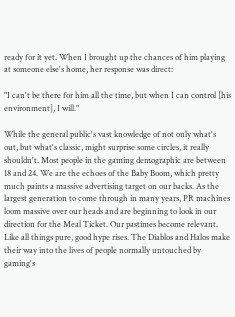ready for it yet. When I brought up the chances of him playing at someone else's home, her response was direct:

"I can't be there for him all the time, but when I can control [his environment], I will."

While the general public's vast knowledge of not only what's out, but what's classic, might surprise some circles, it really shouldn't. Most people in the gaming demographic are between 18 and 24. We are the echoes of the Baby Boom, which pretty much paints a massive advertising target on our backs. As the largest generation to come through in many years, PR machines loom massive over our heads and are beginning to look in our direction for the Meal Ticket. Our pastimes become relevant. Like all things pure, good hype rises. The Diablos and Halos make their way into the lives of people normally untouched by gaming's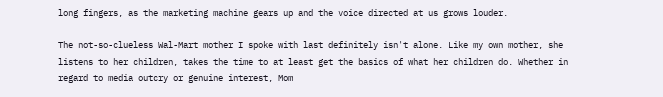long fingers, as the marketing machine gears up and the voice directed at us grows louder.

The not-so-clueless Wal-Mart mother I spoke with last definitely isn't alone. Like my own mother, she listens to her children, takes the time to at least get the basics of what her children do. Whether in regard to media outcry or genuine interest, Mom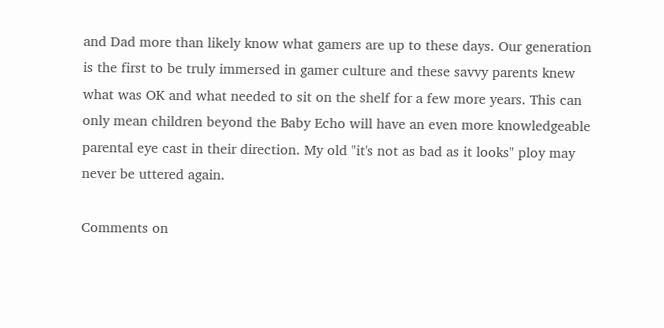and Dad more than likely know what gamers are up to these days. Our generation is the first to be truly immersed in gamer culture and these savvy parents knew what was OK and what needed to sit on the shelf for a few more years. This can only mean children beyond the Baby Echo will have an even more knowledgeable parental eye cast in their direction. My old "it's not as bad as it looks" ploy may never be uttered again.

Comments on